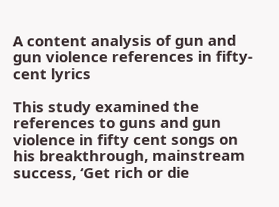A content analysis of gun and gun violence references in fifty-cent lyrics

This study examined the references to guns and gun violence in fifty cent songs on his breakthrough, mainstream success, ‘Get rich or die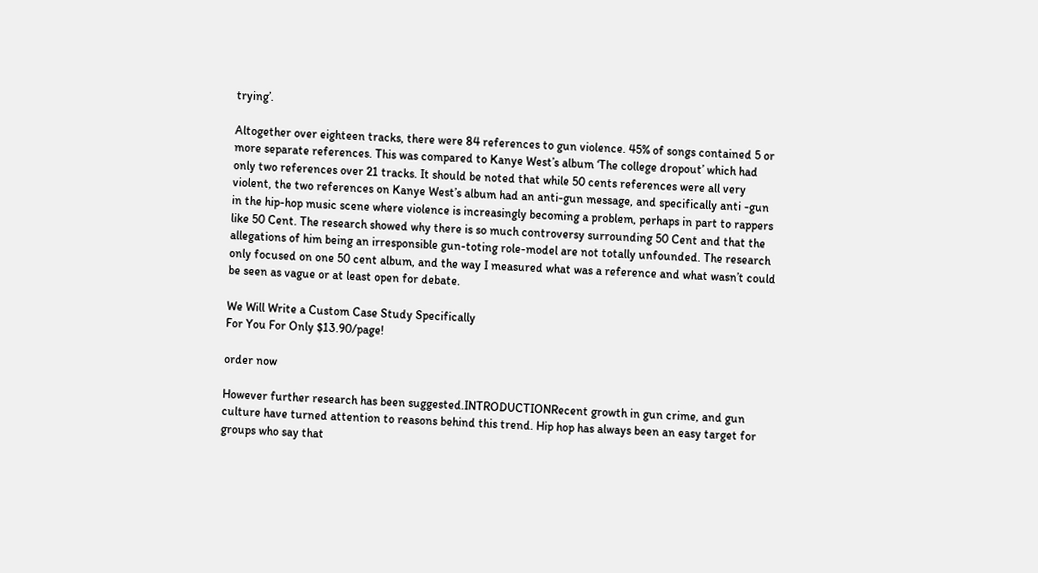trying’.

Altogether over eighteen tracks, there were 84 references to gun violence. 45% of songs contained 5 or more separate references. This was compared to Kanye West’s album ‘The college dropout’ which had only two references over 21 tracks. It should be noted that while 50 cents references were all very violent, the two references on Kanye West’s album had an anti-gun message, and specifically anti -gun in the hip-hop music scene where violence is increasingly becoming a problem, perhaps in part to rappers like 50 Cent. The research showed why there is so much controversy surrounding 50 Cent and that the allegations of him being an irresponsible gun-toting role-model are not totally unfounded. The research only focused on one 50 cent album, and the way I measured what was a reference and what wasn’t could be seen as vague or at least open for debate.

We Will Write a Custom Case Study Specifically
For You For Only $13.90/page!

order now

However further research has been suggested.INTRODUCTIONRecent growth in gun crime, and gun culture have turned attention to reasons behind this trend. Hip hop has always been an easy target for groups who say that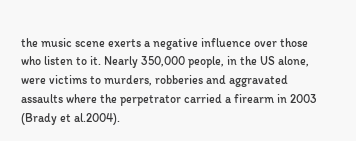the music scene exerts a negative influence over those who listen to it. Nearly 350,000 people, in the US alone, were victims to murders, robberies and aggravated assaults where the perpetrator carried a firearm in 2003 (Brady et al.2004).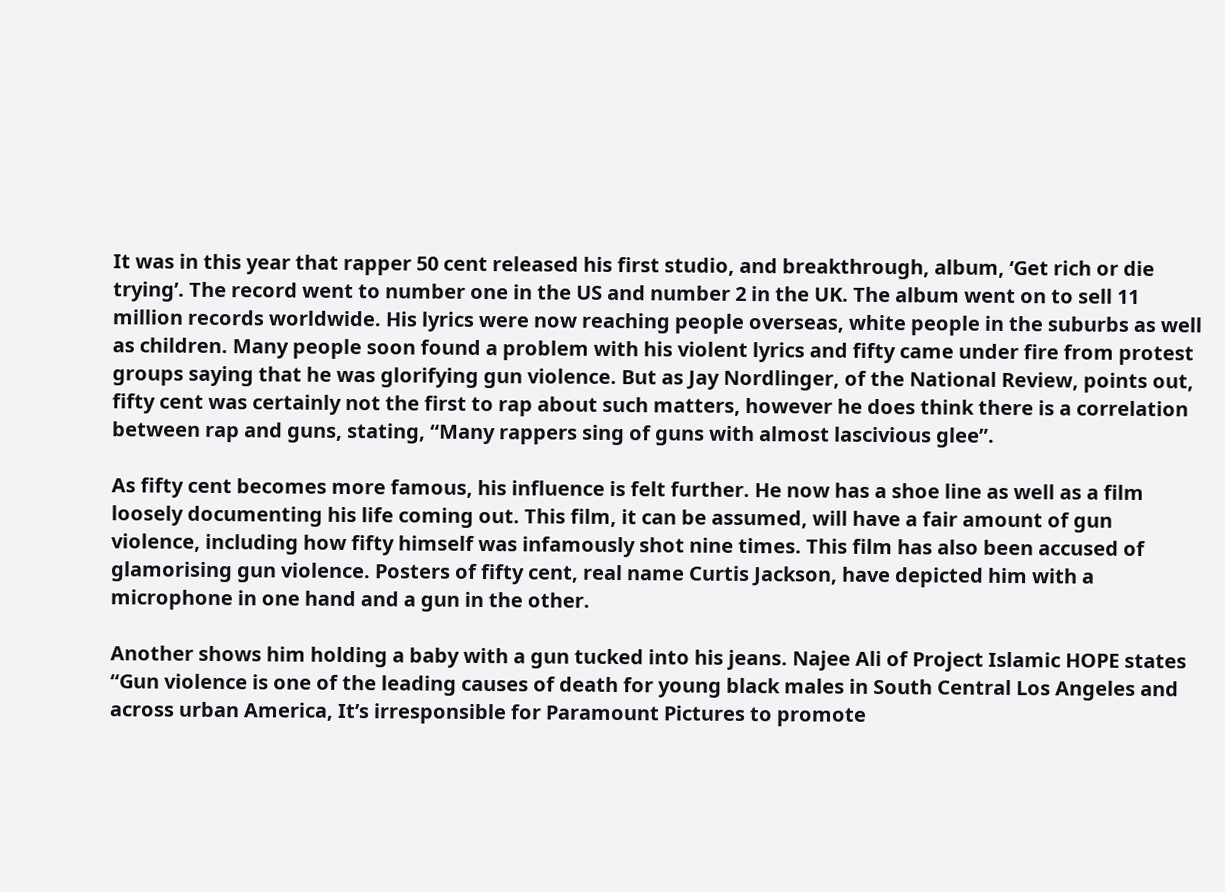It was in this year that rapper 50 cent released his first studio, and breakthrough, album, ‘Get rich or die trying’. The record went to number one in the US and number 2 in the UK. The album went on to sell 11 million records worldwide. His lyrics were now reaching people overseas, white people in the suburbs as well as children. Many people soon found a problem with his violent lyrics and fifty came under fire from protest groups saying that he was glorifying gun violence. But as Jay Nordlinger, of the National Review, points out, fifty cent was certainly not the first to rap about such matters, however he does think there is a correlation between rap and guns, stating, “Many rappers sing of guns with almost lascivious glee”.

As fifty cent becomes more famous, his influence is felt further. He now has a shoe line as well as a film loosely documenting his life coming out. This film, it can be assumed, will have a fair amount of gun violence, including how fifty himself was infamously shot nine times. This film has also been accused of glamorising gun violence. Posters of fifty cent, real name Curtis Jackson, have depicted him with a microphone in one hand and a gun in the other.

Another shows him holding a baby with a gun tucked into his jeans. Najee Ali of Project Islamic HOPE states “Gun violence is one of the leading causes of death for young black males in South Central Los Angeles and across urban America, It’s irresponsible for Paramount Pictures to promote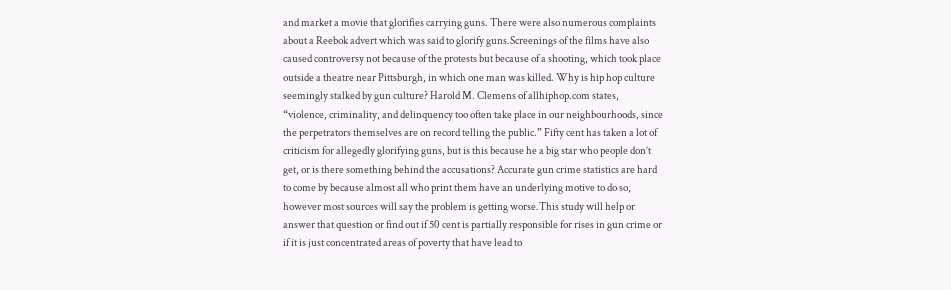and market a movie that glorifies carrying guns. There were also numerous complaints about a Reebok advert which was said to glorify guns.Screenings of the films have also caused controversy not because of the protests but because of a shooting, which took place outside a theatre near Pittsburgh, in which one man was killed. Why is hip hop culture seemingly stalked by gun culture? Harold M. Clemens of allhiphop.com states, “violence, criminality, and delinquency too often take place in our neighbourhoods, since the perpetrators themselves are on record telling the public.” Fifty cent has taken a lot of criticism for allegedly glorifying guns, but is this because he a big star who people don’t get, or is there something behind the accusations? Accurate gun crime statistics are hard to come by because almost all who print them have an underlying motive to do so, however most sources will say the problem is getting worse.This study will help or answer that question or find out if 50 cent is partially responsible for rises in gun crime or if it is just concentrated areas of poverty that have lead to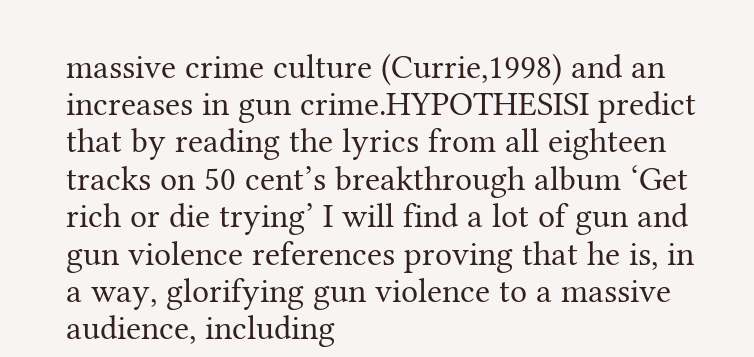massive crime culture (Currie,1998) and an increases in gun crime.HYPOTHESISI predict that by reading the lyrics from all eighteen tracks on 50 cent’s breakthrough album ‘Get rich or die trying’ I will find a lot of gun and gun violence references proving that he is, in a way, glorifying gun violence to a massive audience, including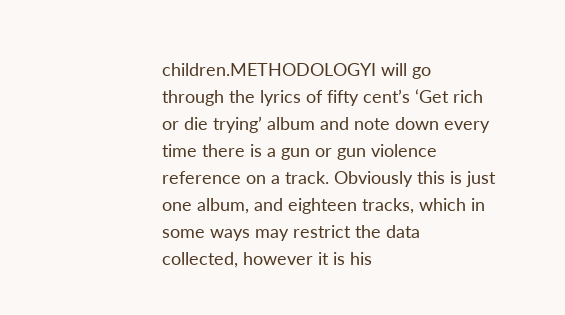children.METHODOLOGYI will go through the lyrics of fifty cent’s ‘Get rich or die trying’ album and note down every time there is a gun or gun violence reference on a track. Obviously this is just one album, and eighteen tracks, which in some ways may restrict the data collected, however it is his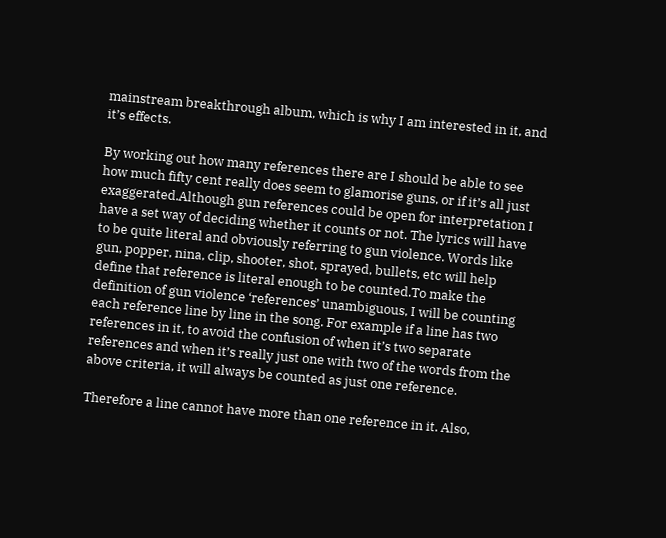mainstream breakthrough album, which is why I am interested in it, and it’s effects.

By working out how many references there are I should be able to see how much fifty cent really does seem to glamorise guns, or if it’s all just exaggerated.Although gun references could be open for interpretation I have a set way of deciding whether it counts or not. The lyrics will have to be quite literal and obviously referring to gun violence. Words like gun, popper, nina, clip, shooter, shot, sprayed, bullets, etc will help define that reference is literal enough to be counted.To make the definition of gun violence ‘references’ unambiguous, I will be counting each reference line by line in the song. For example if a line has two references in it, to avoid the confusion of when it’s two separate references and when it’s really just one with two of the words from the above criteria, it will always be counted as just one reference.

Therefore a line cannot have more than one reference in it. Also,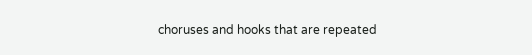choruses and hooks that are repeated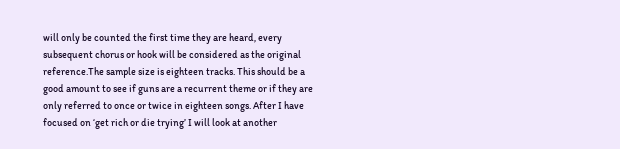will only be counted the first time they are heard, every subsequent chorus or hook will be considered as the original reference.The sample size is eighteen tracks. This should be a good amount to see if guns are a recurrent theme or if they are only referred to once or twice in eighteen songs. After I have focused on ‘get rich or die trying’ I will look at another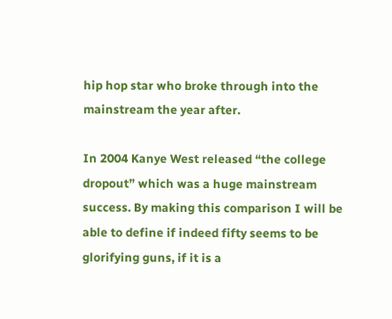hip hop star who broke through into the mainstream the year after.

In 2004 Kanye West released “the college dropout” which was a huge mainstream success. By making this comparison I will be able to define if indeed fifty seems to be glorifying guns, if it is a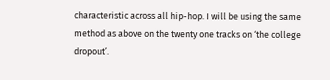characteristic across all hip-hop. I will be using the same method as above on the twenty one tracks on ‘the college dropout’.